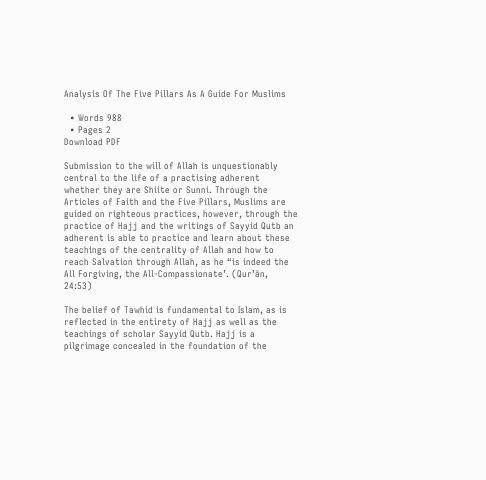Analysis Of The Five Pillars As A Guide For Muslims

  • Words 988
  • Pages 2
Download PDF

Submission to the will of Allah is unquestionably central to the life of a practising adherent whether they are Shiite or Sunni. Through the Articles of Faith and the Five Pillars, Muslims are guided on righteous practices, however, through the practice of Hajj and the writings of Sayyid Qutb an adherent is able to practice and learn about these teachings of the centrality of Allah and how to reach Salvation through Allah, as he “is indeed the All Forgiving, the All-Compassionate’. (Qur’ān, 24:53)

The belief of Tawhid is fundamental to Islam, as is reflected in the entirety of Hajj as well as the teachings of scholar Sayyid Qutb. Hajj is a pilgrimage concealed in the foundation of the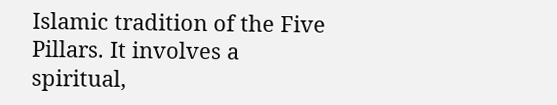Islamic tradition of the Five Pillars. It involves a spiritual,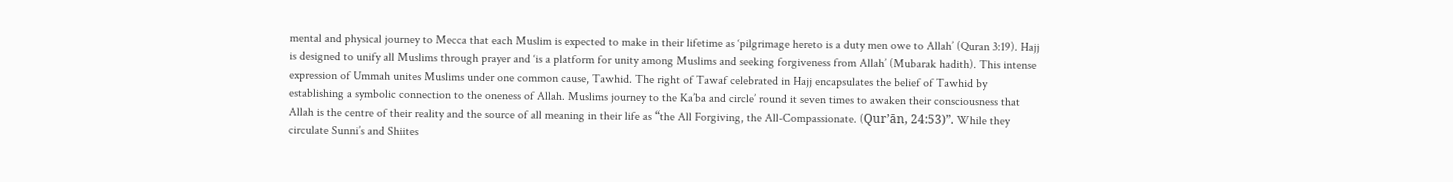mental and physical journey to Mecca that each Muslim is expected to make in their lifetime as ‘pilgrimage hereto is a duty men owe to Allah’ (Quran 3:19). Hajj is designed to unify all Muslims through prayer and ‘is a platform for unity among Muslims and seeking forgiveness from Allah’ (Mubarak hadith). This intense expression of Ummah unites Muslims under one common cause, Tawhid. The right of Tawaf celebrated in Hajj encapsulates the belief of Tawhid by establishing a symbolic connection to the oneness of Allah. Muslims journey to the Ka’ba and circle’ round it seven times to awaken their consciousness that Allah is the centre of their reality and the source of all meaning in their life as “the All Forgiving, the All-Compassionate. (Qur’ān, 24:53)”. While they circulate Sunni’s and Shiites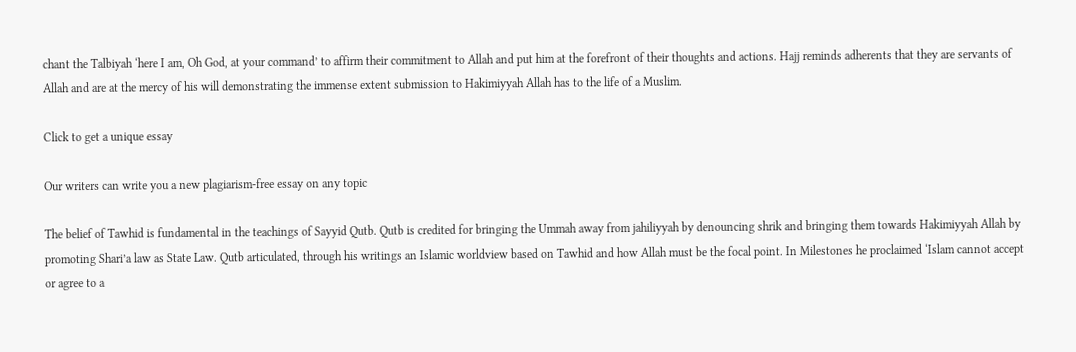chant the Talbiyah ‘here I am, Oh God, at your command’ to affirm their commitment to Allah and put him at the forefront of their thoughts and actions. Hajj reminds adherents that they are servants of Allah and are at the mercy of his will demonstrating the immense extent submission to Hakimiyyah Allah has to the life of a Muslim.

Click to get a unique essay

Our writers can write you a new plagiarism-free essay on any topic

The belief of Tawhid is fundamental in the teachings of Sayyid Qutb. Qutb is credited for bringing the Ummah away from jahiliyyah by denouncing shrik and bringing them towards Hakimiyyah Allah by promoting Shari’a law as State Law. Qutb articulated, through his writings an Islamic worldview based on Tawhid and how Allah must be the focal point. In Milestones he proclaimed ‘Islam cannot accept or agree to a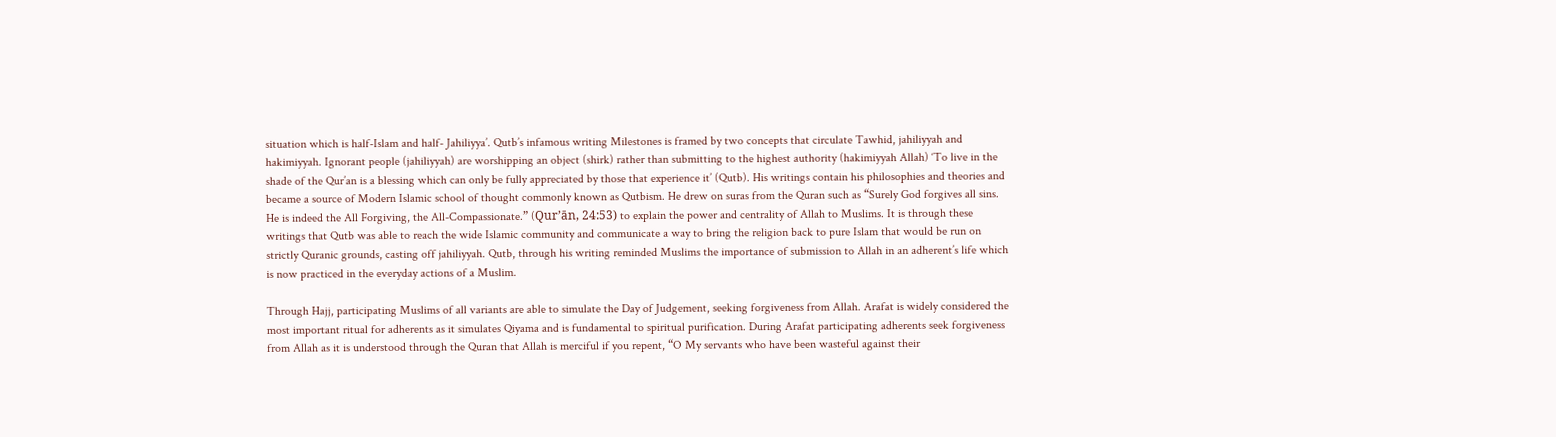situation which is half-Islam and half- Jahiliyya’. Qutb’s infamous writing Milestones is framed by two concepts that circulate Tawhid, jahiliyyah and hakimiyyah. Ignorant people (jahiliyyah) are worshipping an object (shirk) rather than submitting to the highest authority (hakimiyyah Allah) ‘To live in the shade of the Qur’an is a blessing which can only be fully appreciated by those that experience it’ (Qutb). His writings contain his philosophies and theories and became a source of Modern Islamic school of thought commonly known as Qutbism. He drew on suras from the Quran such as “Surely God forgives all sins. He is indeed the All Forgiving, the All-Compassionate.” (Qur’ān, 24:53) to explain the power and centrality of Allah to Muslims. It is through these writings that Qutb was able to reach the wide Islamic community and communicate a way to bring the religion back to pure Islam that would be run on strictly Quranic grounds, casting off jahiliyyah. Qutb, through his writing reminded Muslims the importance of submission to Allah in an adherent’s life which is now practiced in the everyday actions of a Muslim.

Through Hajj, participating Muslims of all variants are able to simulate the Day of Judgement, seeking forgiveness from Allah. Arafat is widely considered the most important ritual for adherents as it simulates Qiyama and is fundamental to spiritual purification. During Arafat participating adherents seek forgiveness from Allah as it is understood through the Quran that Allah is merciful if you repent, “O My servants who have been wasteful against their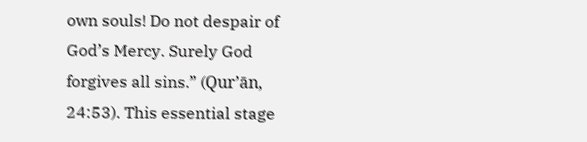own souls! Do not despair of God’s Mercy. Surely God forgives all sins.” (Qur’ān, 24:53). This essential stage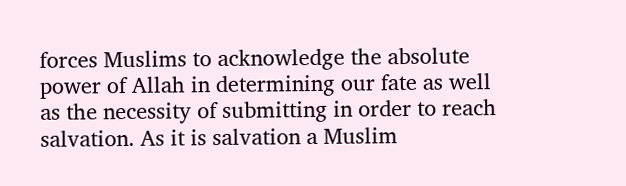forces Muslims to acknowledge the absolute power of Allah in determining our fate as well as the necessity of submitting in order to reach salvation. As it is salvation a Muslim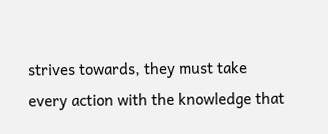strives towards, they must take every action with the knowledge that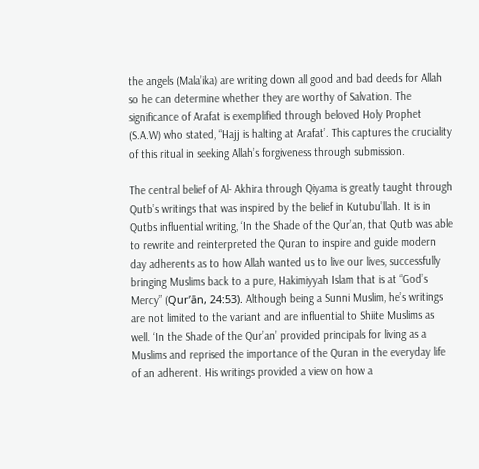the angels (Mala’ika) are writing down all good and bad deeds for Allah so he can determine whether they are worthy of Salvation. The significance of Arafat is exemplified through beloved Holy Prophet (S.A.W) who stated, “Hajj is halting at Arafat’. This captures the cruciality of this ritual in seeking Allah’s forgiveness through submission.

The central belief of Al- Akhira through Qiyama is greatly taught through Qutb’s writings that was inspired by the belief in Kutubu’llah. It is in Qutbs influential writing, ‘In the Shade of the Qur’an, that Qutb was able to rewrite and reinterpreted the Quran to inspire and guide modern day adherents as to how Allah wanted us to live our lives, successfully bringing Muslims back to a pure, Hakimiyyah Islam that is at “God’s Mercy” (Qur’ān, 24:53). Although being a Sunni Muslim, he’s writings are not limited to the variant and are influential to Shiite Muslims as well. ‘In the Shade of the Qur’an’ provided principals for living as a Muslims and reprised the importance of the Quran in the everyday life of an adherent. His writings provided a view on how a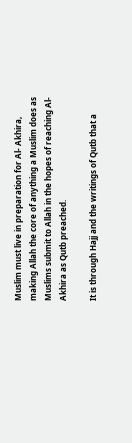Muslim must live in preparation for Al- Akhira, making Allah the core of anything a Muslim does as Muslims submit to Allah in the hopes of reaching Al- Akhira as Qutb preached.

It is through Hajj and the writings of Qutb that a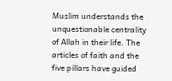Muslim understands the unquestionable centrality of Allah in their life. The articles of faith and the five pillars have guided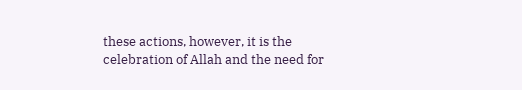these actions, however, it is the celebration of Allah and the need for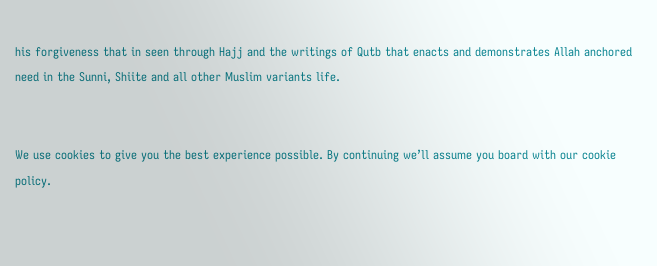his forgiveness that in seen through Hajj and the writings of Qutb that enacts and demonstrates Allah anchored need in the Sunni, Shiite and all other Muslim variants life.


We use cookies to give you the best experience possible. By continuing we’ll assume you board with our cookie policy.